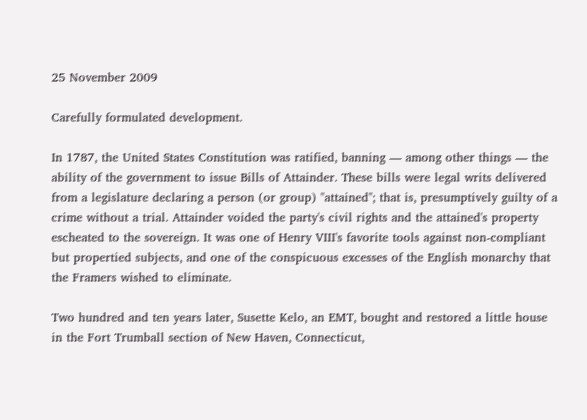25 November 2009

Carefully formulated development.

In 1787, the United States Constitution was ratified, banning — among other things — the ability of the government to issue Bills of Attainder. These bills were legal writs delivered from a legislature declaring a person (or group) "attained"; that is, presumptively guilty of a crime without a trial. Attainder voided the party's civil rights and the attained's property escheated to the sovereign. It was one of Henry VIII's favorite tools against non-compliant but propertied subjects, and one of the conspicuous excesses of the English monarchy that the Framers wished to eliminate.

Two hundred and ten years later, Susette Kelo, an EMT, bought and restored a little house in the Fort Trumball section of New Haven, Connecticut,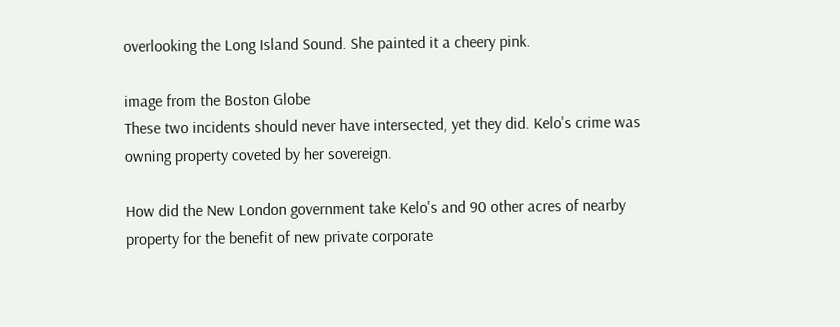overlooking the Long Island Sound. She painted it a cheery pink.

image from the Boston Globe
These two incidents should never have intersected, yet they did. Kelo's crime was owning property coveted by her sovereign.

How did the New London government take Kelo's and 90 other acres of nearby property for the benefit of new private corporate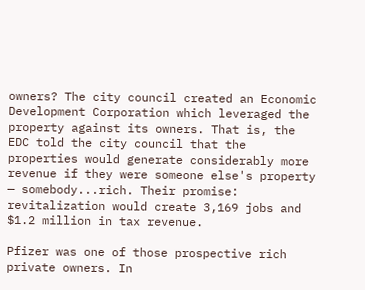owners? The city council created an Economic Development Corporation which leveraged the property against its owners. That is, the EDC told the city council that the properties would generate considerably more revenue if they were someone else's property — somebody...rich. Their promise: revitalization would create 3,169 jobs and $1.2 million in tax revenue.

Pfizer was one of those prospective rich private owners. In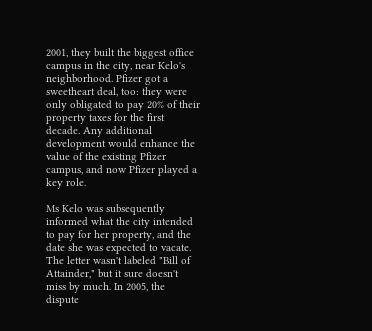2001, they built the biggest office campus in the city, near Kelo's neighborhood. Pfizer got a sweetheart deal, too: they were only obligated to pay 20% of their property taxes for the first decade. Any additional development would enhance the value of the existing Pfizer campus, and now Pfizer played a key role.

Ms Kelo was subsequently informed what the city intended to pay for her property, and the date she was expected to vacate. The letter wasn't labeled "Bill of Attainder," but it sure doesn't miss by much. In 2005, the dispute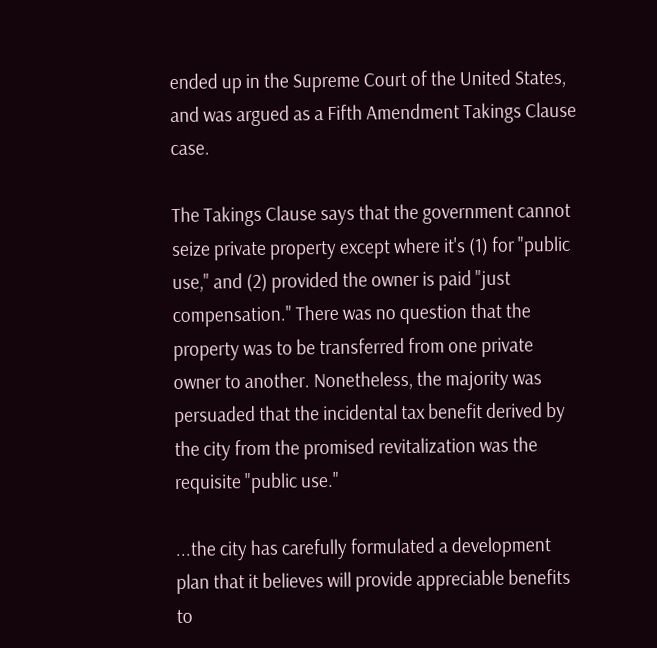ended up in the Supreme Court of the United States, and was argued as a Fifth Amendment Takings Clause case.

The Takings Clause says that the government cannot seize private property except where it's (1) for "public use," and (2) provided the owner is paid "just compensation." There was no question that the property was to be transferred from one private owner to another. Nonetheless, the majority was persuaded that the incidental tax benefit derived by the city from the promised revitalization was the requisite "public use."

...the city has carefully formulated a development plan that it believes will provide appreciable benefits to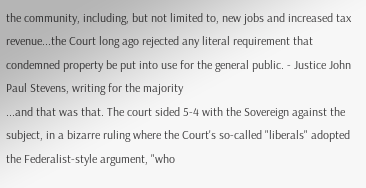the community, including, but not limited to, new jobs and increased tax revenue...the Court long ago rejected any literal requirement that condemned property be put into use for the general public. - Justice John Paul Stevens, writing for the majority
...and that was that. The court sided 5-4 with the Sovereign against the subject, in a bizarre ruling where the Court's so-called "liberals" adopted the Federalist-style argument, "who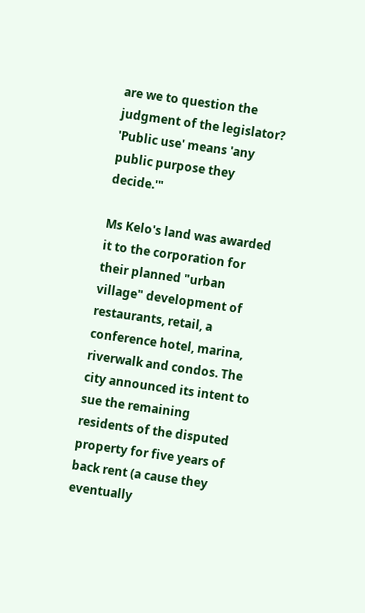are we to question the judgment of the legislator? 'Public use' means 'any public purpose they decide.'"

Ms Kelo's land was awarded it to the corporation for their planned "urban village" development of restaurants, retail, a conference hotel, marina, riverwalk and condos. The city announced its intent to sue the remaining residents of the disputed property for five years of back rent (a cause they eventually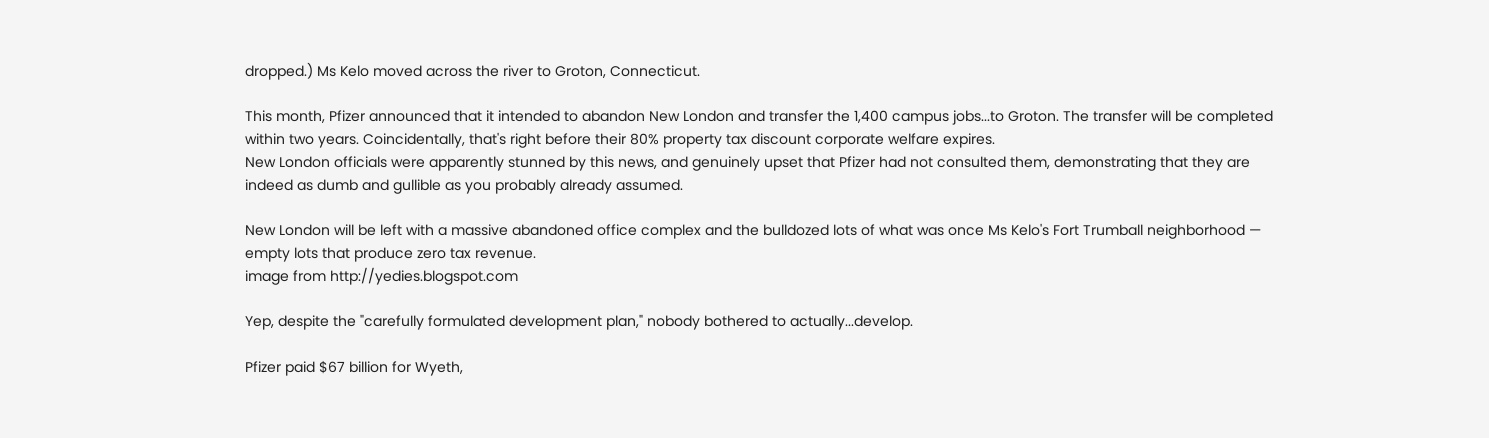dropped.) Ms Kelo moved across the river to Groton, Connecticut.

This month, Pfizer announced that it intended to abandon New London and transfer the 1,400 campus jobs...to Groton. The transfer will be completed within two years. Coincidentally, that's right before their 80% property tax discount corporate welfare expires.
New London officials were apparently stunned by this news, and genuinely upset that Pfizer had not consulted them, demonstrating that they are indeed as dumb and gullible as you probably already assumed.

New London will be left with a massive abandoned office complex and the bulldozed lots of what was once Ms Kelo's Fort Trumball neighborhood — empty lots that produce zero tax revenue.
image from http://yedies.blogspot.com

Yep, despite the "carefully formulated development plan," nobody bothered to actually...develop.

Pfizer paid $67 billion for Wyeth,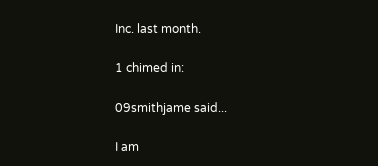Inc. last month.

1 chimed in:

09smithjame said...

I am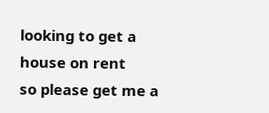looking to get a house on rent
so please get me a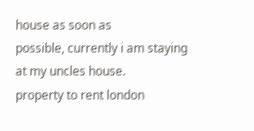house as soon as
possible, currently i am staying
at my uncles house.
property to rent london